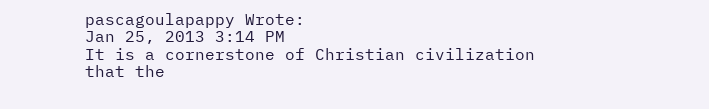pascagoulapappy Wrote:
Jan 25, 2013 3:14 PM
It is a cornerstone of Christian civilization that the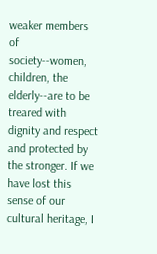weaker members of society--women, children, the elderly--are to be treared with dignity and respect and protected by the stronger. If we have lost this sense of our cultural heritage, I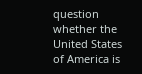question whether the United States of America is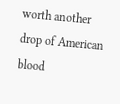worth another drop of American blood